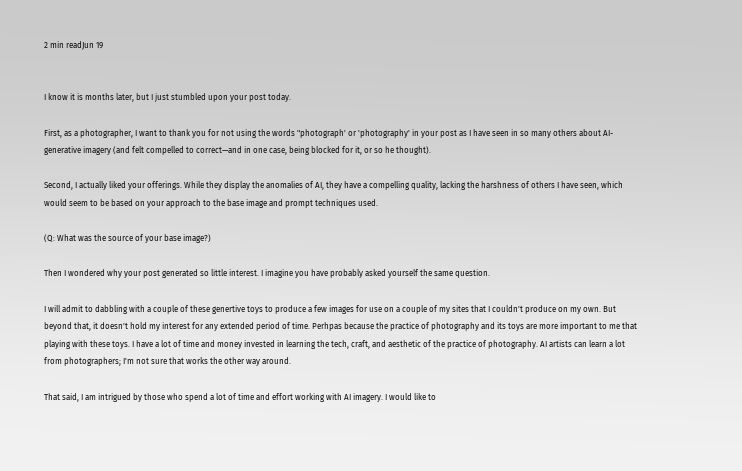2 min readJun 19


I know it is months later, but I just stumbled upon your post today.

First, as a photographer, I want to thank you for not using the words "photograph' or 'photography' in your post as I have seen in so many others about AI-generative imagery (and felt compelled to correct—and in one case, being blocked for it, or so he thought).

Second, I actually liked your offerings. While they display the anomalies of AI, they have a compelling quality, lacking the harshness of others I have seen, which would seem to be based on your approach to the base image and prompt techniques used.

(Q: What was the source of your base image?)

Then I wondered why your post generated so little interest. I imagine you have probably asked yourself the same question.

I will admit to dabbling with a couple of these genertive toys to produce a few images for use on a couple of my sites that I couldn't produce on my own. But beyond that, it doesn't hold my interest for any extended period of time. Perhpas because the practice of photography and its toys are more important to me that playing with these toys. I have a lot of time and money invested in learning the tech, craft, and aesthetic of the practice of photography. AI artists can learn a lot from photographers; I'm not sure that works the other way around.

That said, I am intrigued by those who spend a lot of time and effort working with AI imagery. I would like to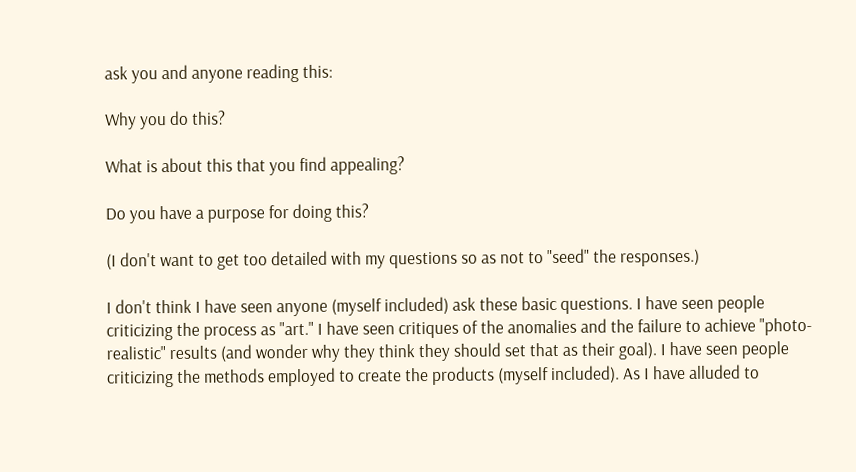ask you and anyone reading this:

Why you do this?

What is about this that you find appealing?

Do you have a purpose for doing this?

(I don't want to get too detailed with my questions so as not to "seed" the responses.)

I don't think I have seen anyone (myself included) ask these basic questions. I have seen people criticizing the process as "art." I have seen critiques of the anomalies and the failure to achieve "photo-realistic" results (and wonder why they think they should set that as their goal). I have seen people criticizing the methods employed to create the products (myself included). As I have alluded to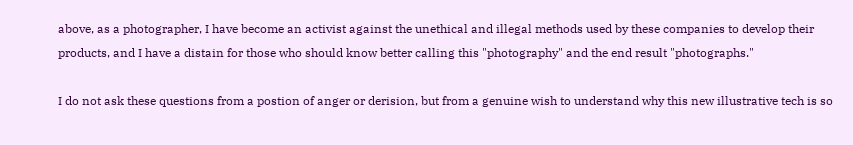above, as a photographer, I have become an activist against the unethical and illegal methods used by these companies to develop their products, and I have a distain for those who should know better calling this "photography" and the end result "photographs."

I do not ask these questions from a postion of anger or derision, but from a genuine wish to understand why this new illustrative tech is so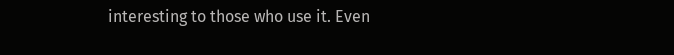interesting to those who use it. Even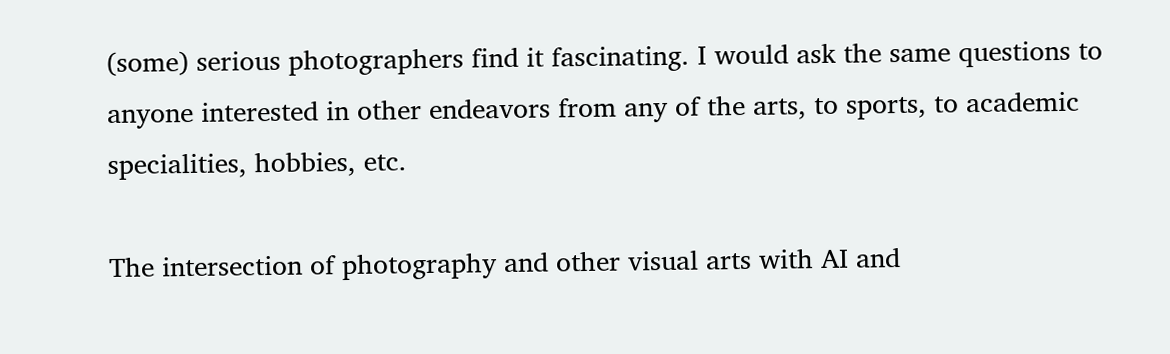(some) serious photographers find it fascinating. I would ask the same questions to anyone interested in other endeavors from any of the arts, to sports, to academic specialities, hobbies, etc.

The intersection of photography and other visual arts with AI and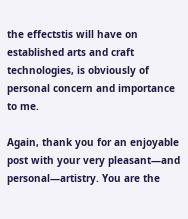the effectstis will have on established arts and craft technologies, is obviously of personal concern and importance to me.

Again, thank you for an enjoyable post with your very pleasant—and personal—artistry. You are the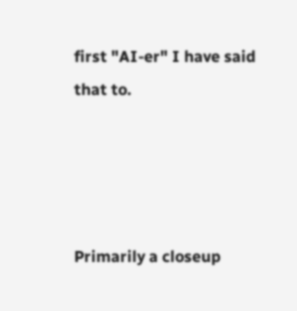first "AI-er" I have said that to.




Primarily a closeup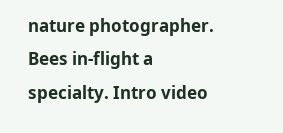nature photographer. Bees in-flight a specialty. Intro video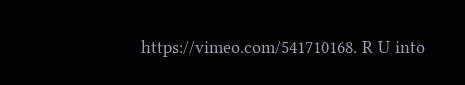https://vimeo.com/541710168. R U into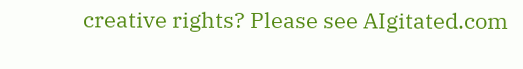creative rights? Please see AIgitated.com